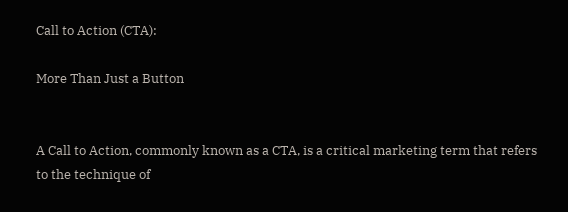Call to Action (CTA):

More Than Just a Button


A Call to Action, commonly known as a CTA, is a critical marketing term that refers to the technique of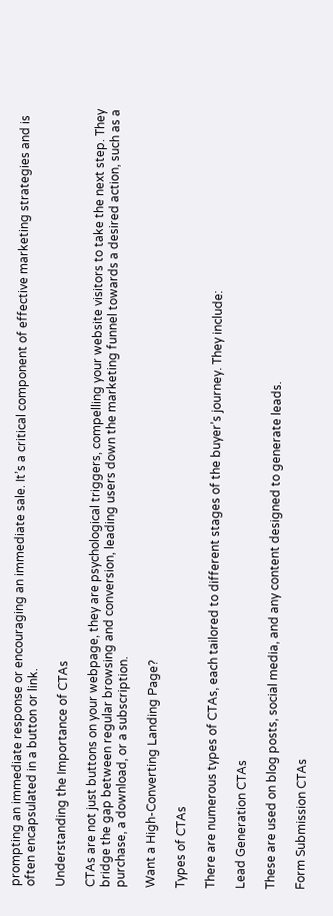prompting an immediate response or encouraging an immediate sale. It’s a critical component of effective marketing strategies and is often encapsulated in a button or link.

Understanding the Importance of CTAs

CTAs are not just buttons on your webpage, they are psychological triggers, compelling your website visitors to take the next step. They bridge the gap between regular browsing and conversion, leading users down the marketing funnel towards a desired action, such as a purchase, a download, or a subscription.

Want a High-Converting Landing Page?

Types of CTAs

There are numerous types of CTAs, each tailored to different stages of the buyer’s journey. They include:

Lead Generation CTAs

These are used on blog posts, social media, and any content designed to generate leads.

Form Submission CTAs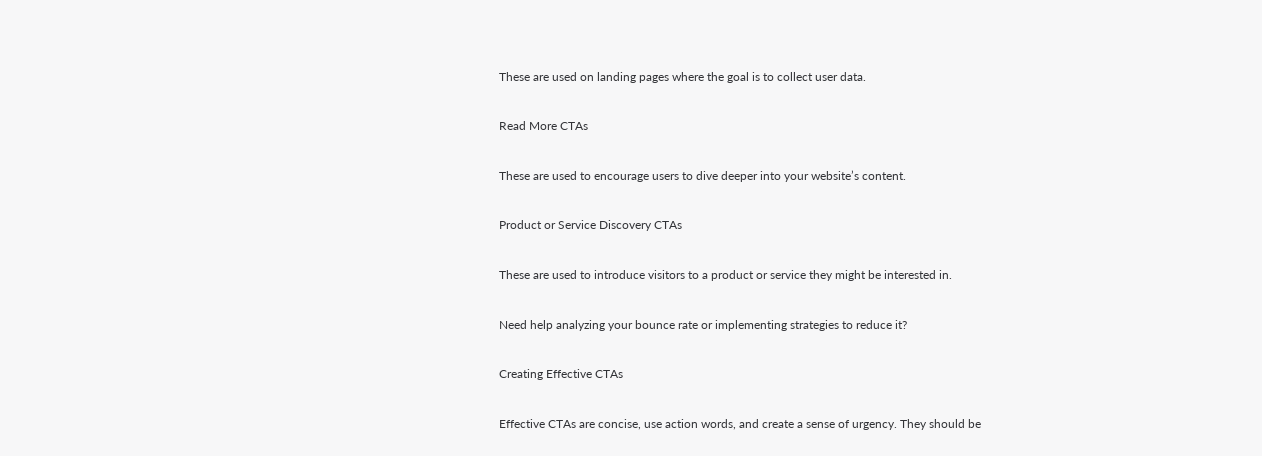These are used on landing pages where the goal is to collect user data.

Read More CTAs

These are used to encourage users to dive deeper into your website’s content.

Product or Service Discovery CTAs

These are used to introduce visitors to a product or service they might be interested in.

Need help analyzing your bounce rate or implementing strategies to reduce it?

Creating Effective CTAs

Effective CTAs are concise, use action words, and create a sense of urgency. They should be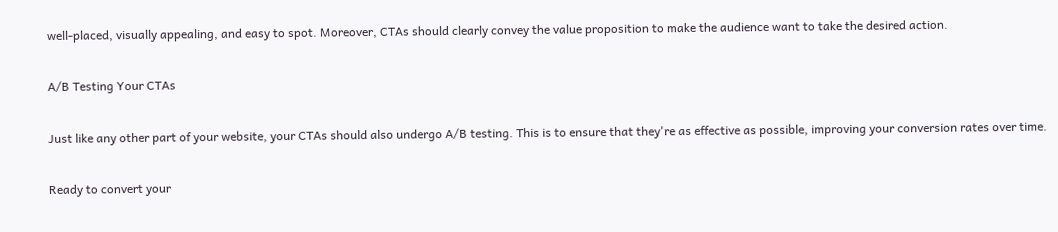well-placed, visually appealing, and easy to spot. Moreover, CTAs should clearly convey the value proposition to make the audience want to take the desired action.

A/B Testing Your CTAs

Just like any other part of your website, your CTAs should also undergo A/B testing. This is to ensure that they're as effective as possible, improving your conversion rates over time.

Ready to convert your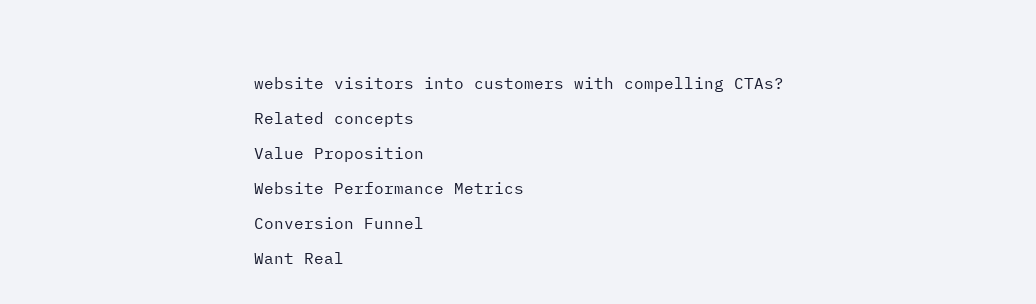website visitors into customers with compelling CTAs?

Related concepts

Value Proposition

Website Performance Metrics

Conversion Funnel

Want Real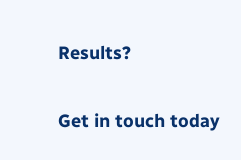Results?

Get in touch today